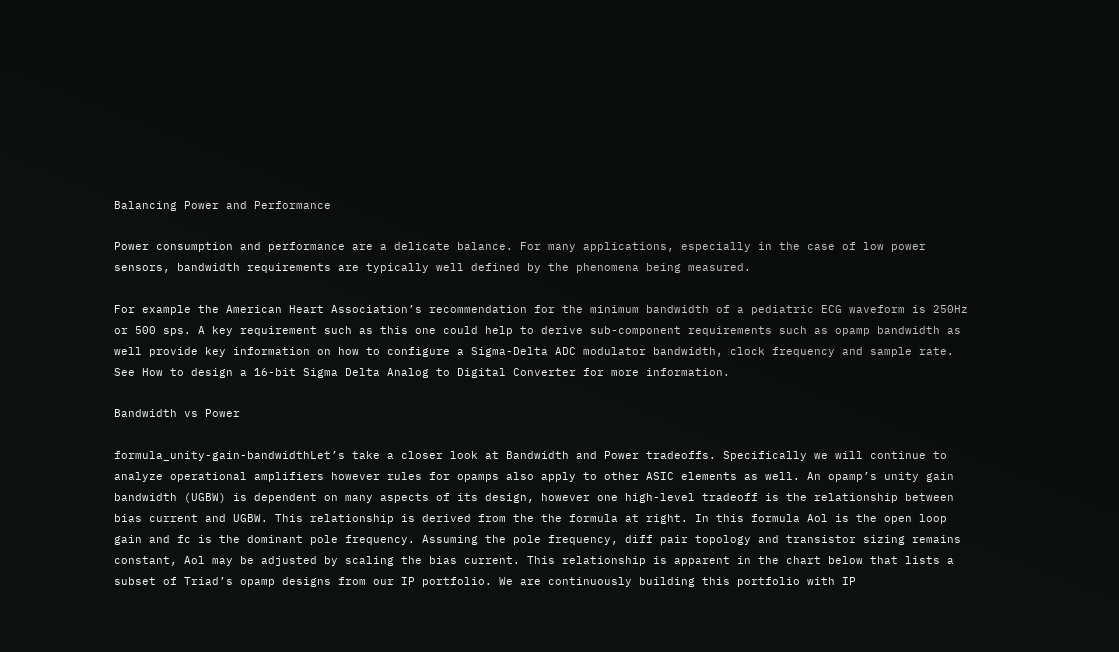Balancing Power and Performance

Power consumption and performance are a delicate balance. For many applications, especially in the case of low power sensors, bandwidth requirements are typically well defined by the phenomena being measured.

For example the American Heart Association’s recommendation for the minimum bandwidth of a pediatric ECG waveform is 250Hz or 500 sps. A key requirement such as this one could help to derive sub-component requirements such as opamp bandwidth as well provide key information on how to configure a Sigma-Delta ADC modulator bandwidth, clock frequency and sample rate. See How to design a 16-bit Sigma Delta Analog to Digital Converter for more information.

Bandwidth vs Power

formula_unity-gain-bandwidthLet’s take a closer look at Bandwidth and Power tradeoffs. Specifically we will continue to analyze operational amplifiers however rules for opamps also apply to other ASIC elements as well. An opamp’s unity gain bandwidth (UGBW) is dependent on many aspects of its design, however one high-level tradeoff is the relationship between bias current and UGBW. This relationship is derived from the the formula at right. In this formula Aol is the open loop gain and fc is the dominant pole frequency. Assuming the pole frequency, diff pair topology and transistor sizing remains constant, Aol may be adjusted by scaling the bias current. This relationship is apparent in the chart below that lists a subset of Triad’s opamp designs from our IP portfolio. We are continuously building this portfolio with IP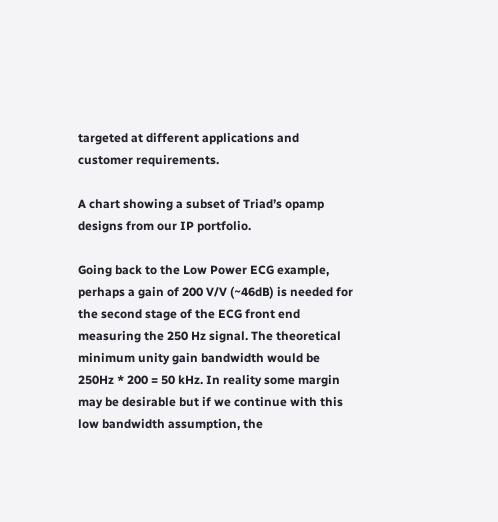targeted at different applications and customer requirements.

A chart showing a subset of Triad’s opamp designs from our IP portfolio.

Going back to the Low Power ECG example, perhaps a gain of 200 V/V (~46dB) is needed for the second stage of the ECG front end measuring the 250 Hz signal. The theoretical minimum unity gain bandwidth would be 250Hz * 200 = 50 kHz. In reality some margin may be desirable but if we continue with this low bandwidth assumption, the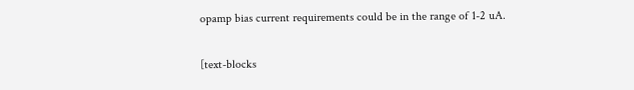opamp bias current requirements could be in the range of 1-2 uA.

[text-blocks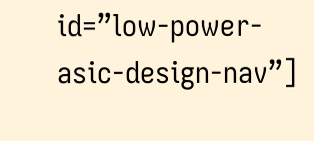id=”low-power-asic-design-nav”]